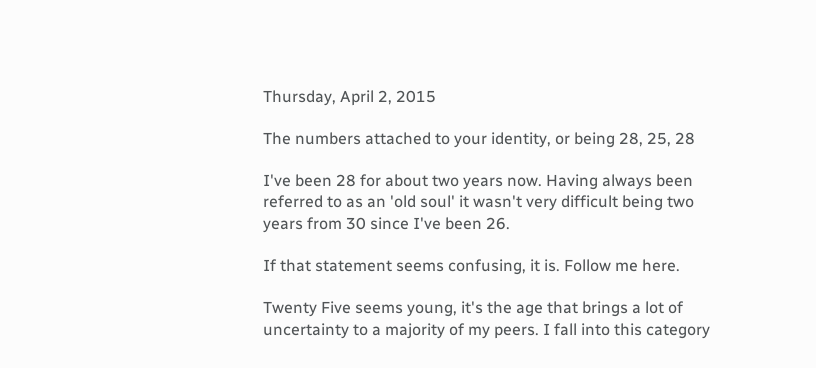Thursday, April 2, 2015

The numbers attached to your identity, or being 28, 25, 28

I've been 28 for about two years now. Having always been referred to as an 'old soul' it wasn't very difficult being two years from 30 since I've been 26.

If that statement seems confusing, it is. Follow me here.

Twenty Five seems young, it's the age that brings a lot of uncertainty to a majority of my peers. I fall into this category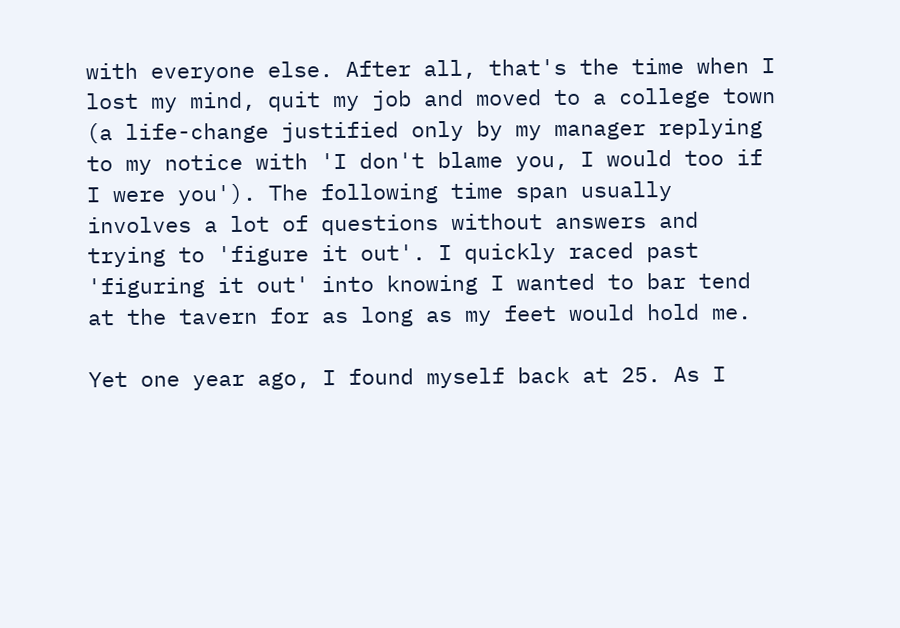with everyone else. After all, that's the time when I lost my mind, quit my job and moved to a college town (a life-change justified only by my manager replying to my notice with 'I don't blame you, I would too if I were you'). The following time span usually involves a lot of questions without answers and trying to 'figure it out'. I quickly raced past 'figuring it out' into knowing I wanted to bar tend at the tavern for as long as my feet would hold me.

Yet one year ago, I found myself back at 25. As I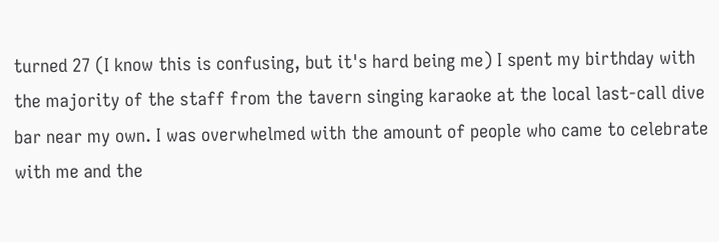turned 27 (I know this is confusing, but it's hard being me) I spent my birthday with the majority of the staff from the tavern singing karaoke at the local last-call dive bar near my own. I was overwhelmed with the amount of people who came to celebrate with me and the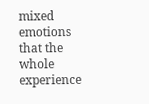mixed emotions that the whole experience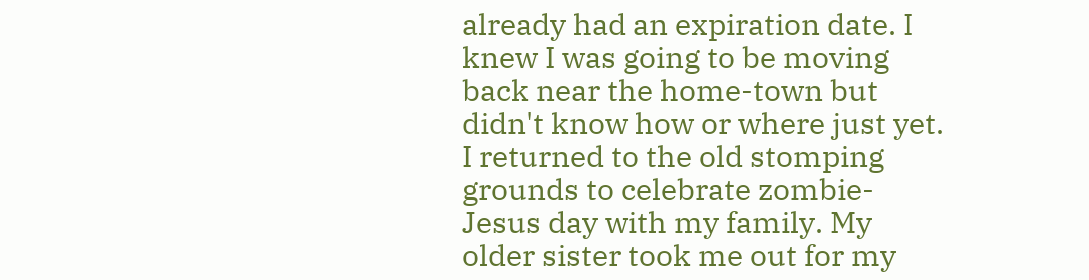already had an expiration date. I knew I was going to be moving back near the home-town but didn't know how or where just yet. I returned to the old stomping grounds to celebrate zombie-Jesus day with my family. My older sister took me out for my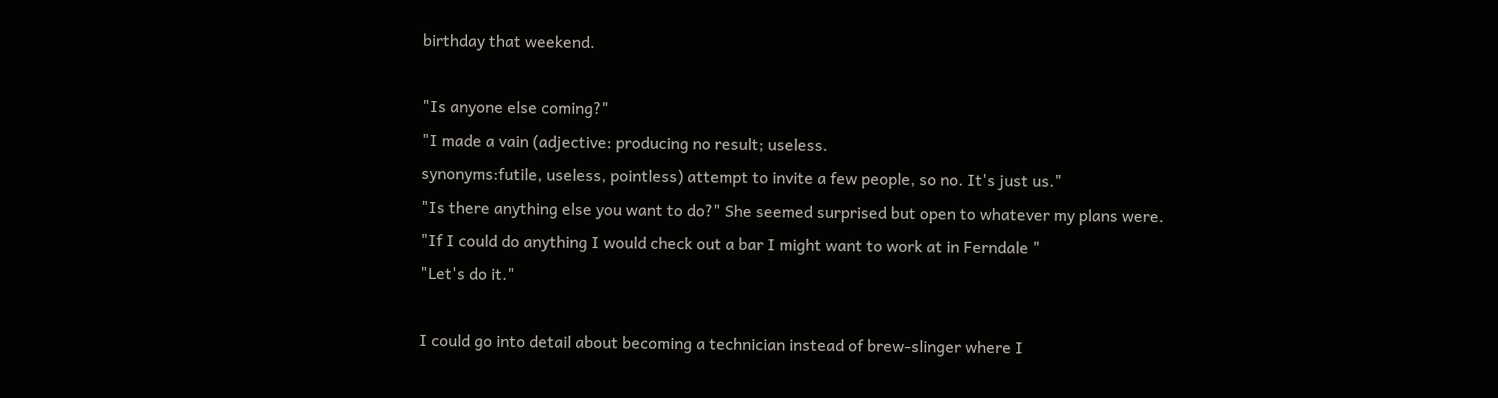birthday that weekend.

"Is anyone else coming?"
"I made a vain (adjective: producing no result; useless.
synonyms:futile, useless, pointless) attempt to invite a few people, so no. It's just us."
"Is there anything else you want to do?" She seemed surprised but open to whatever my plans were.
"If I could do anything I would check out a bar I might want to work at in Ferndale "
"Let's do it."

I could go into detail about becoming a technician instead of brew-slinger where I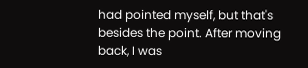had pointed myself, but that's besides the point. After moving back, I was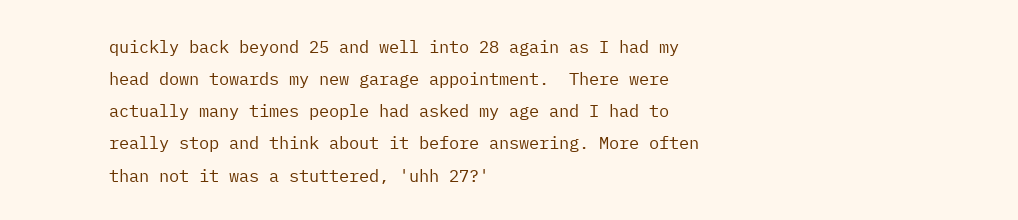quickly back beyond 25 and well into 28 again as I had my head down towards my new garage appointment.  There were actually many times people had asked my age and I had to really stop and think about it before answering. More often than not it was a stuttered, 'uhh 27?'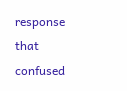response that confused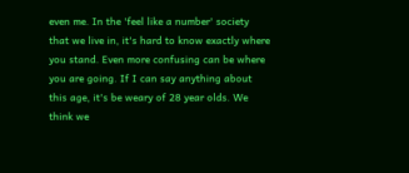even me. In the 'feel like a number' society that we live in, it's hard to know exactly where you stand. Even more confusing can be where you are going. If I can say anything about this age, it's be weary of 28 year olds. We think we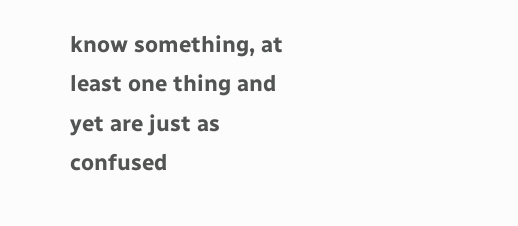know something, at least one thing and yet are just as confused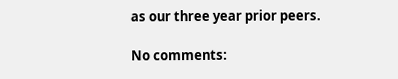as our three year prior peers.

No comments: